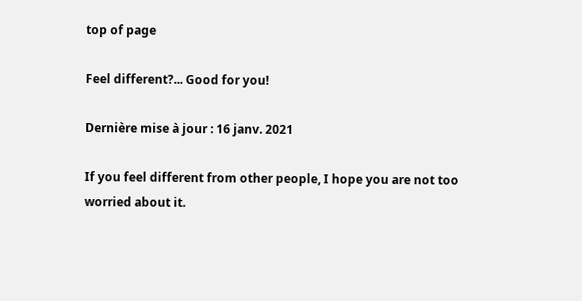top of page

Feel different?... Good for you!

Dernière mise à jour : 16 janv. 2021

If you feel different from other people, I hope you are not too worried about it.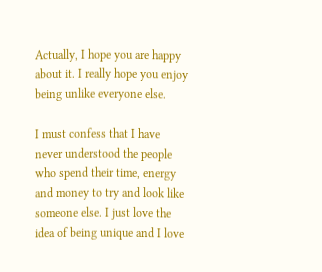Actually, I hope you are happy about it. I really hope you enjoy being unlike everyone else.

I must confess that I have never understood the people who spend their time, energy and money to try and look like someone else. I just love the idea of being unique and I love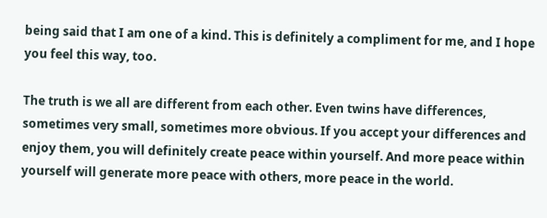being said that I am one of a kind. This is definitely a compliment for me, and I hope you feel this way, too.

The truth is we all are different from each other. Even twins have differences, sometimes very small, sometimes more obvious. If you accept your differences and enjoy them, you will definitely create peace within yourself. And more peace within yourself will generate more peace with others, more peace in the world.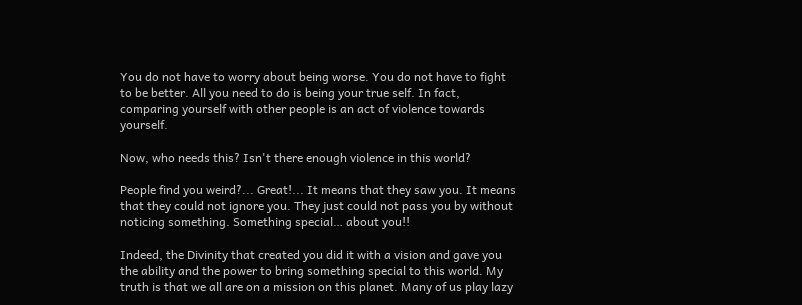You do not have to worry about being worse. You do not have to fight to be better. All you need to do is being your true self. In fact, comparing yourself with other people is an act of violence towards yourself.

Now, who needs this? Isn't there enough violence in this world?

People find you weird?... Great!... It means that they saw you. It means that they could not ignore you. They just could not pass you by without noticing something. Something special… about you!!

Indeed, the Divinity that created you did it with a vision and gave you the ability and the power to bring something special to this world. My truth is that we all are on a mission on this planet. Many of us play lazy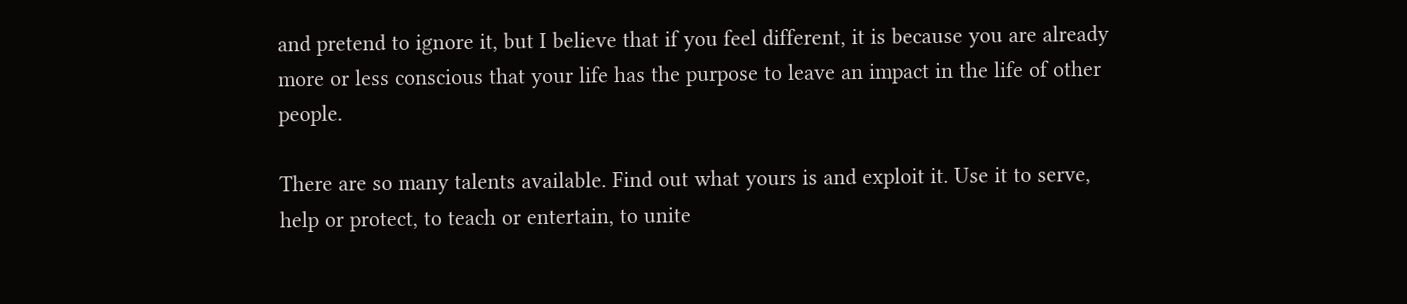and pretend to ignore it, but I believe that if you feel different, it is because you are already more or less conscious that your life has the purpose to leave an impact in the life of other people.

There are so many talents available. Find out what yours is and exploit it. Use it to serve, help or protect, to teach or entertain, to unite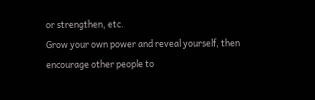or strengthen, etc.
Grow your own power and reveal yourself, then encourage other people to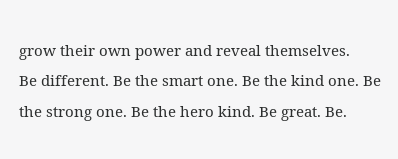grow their own power and reveal themselves.
Be different. Be the smart one. Be the kind one. Be the strong one. Be the hero kind. Be great. Be.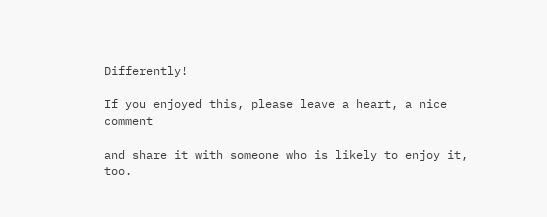Differently!

If you enjoyed this, please leave a heart, a nice comment

and share it with someone who is likely to enjoy it, too.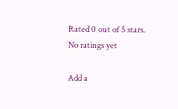Rated 0 out of 5 stars.
No ratings yet

Add a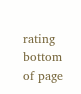rating
bottom of page